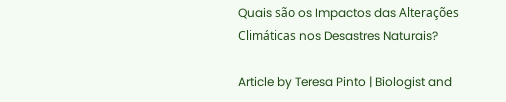Quais são os Impactos das Alterações Climáticas nos Desastres Naturais?

Article by Teresa Pinto | Biologist and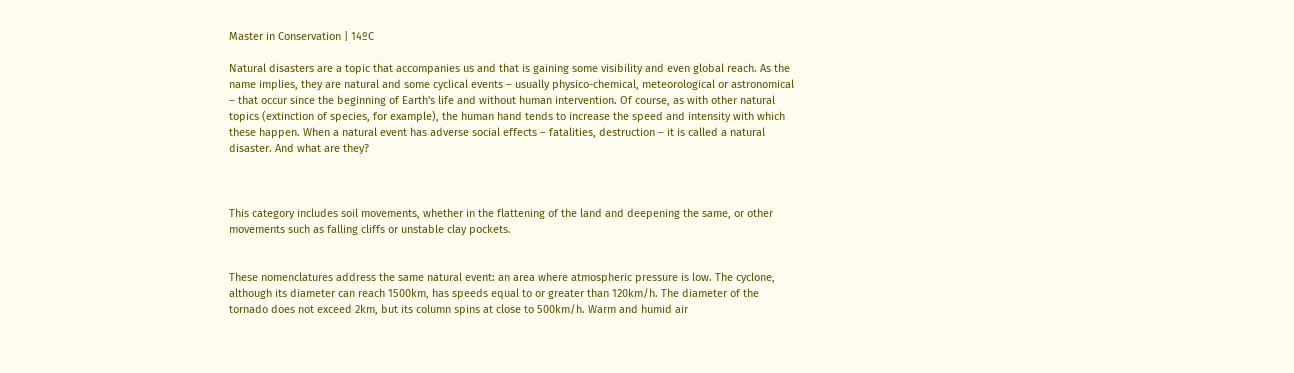Master in Conservation | 14ºC

Natural disasters are a topic that accompanies us and that is gaining some visibility and even global reach. As the name implies, they are natural and some cyclical events – usually physico-chemical, meteorological or astronomical – that occur since the beginning of Earth's life and without human intervention. Of course, as with other natural topics (extinction of species, for example), the human hand tends to increase the speed and intensity with which these happen. When a natural event has adverse social effects – fatalities, destruction – it is called a natural disaster. And what are they?



This category includes soil movements, whether in the flattening of the land and deepening the same, or other movements such as falling cliffs or unstable clay pockets.


These nomenclatures address the same natural event: an area where atmospheric pressure is low. The cyclone, although its diameter can reach 1500km, has speeds equal to or greater than 120km/h. The diameter of the tornado does not exceed 2km, but its column spins at close to 500km/h. Warm and humid air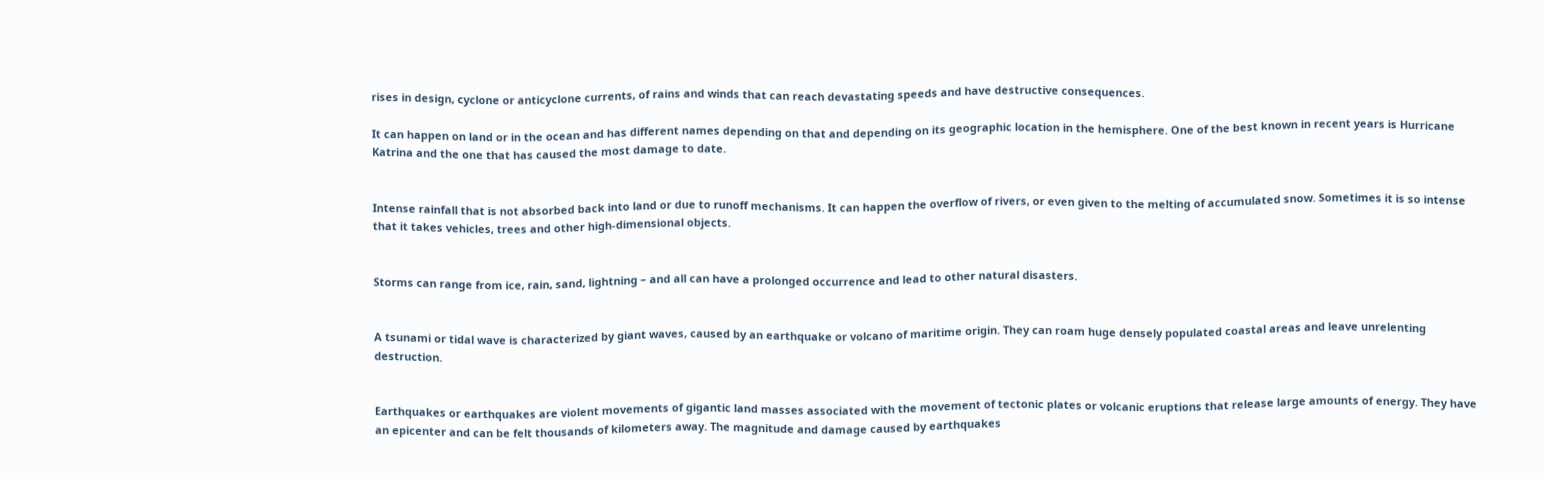rises in design, cyclone or anticyclone currents, of rains and winds that can reach devastating speeds and have destructive consequences.

It can happen on land or in the ocean and has different names depending on that and depending on its geographic location in the hemisphere. One of the best known in recent years is Hurricane Katrina and the one that has caused the most damage to date.


Intense rainfall that is not absorbed back into land or due to runoff mechanisms. It can happen the overflow of rivers, or even given to the melting of accumulated snow. Sometimes it is so intense that it takes vehicles, trees and other high-dimensional objects.


Storms can range from ice, rain, sand, lightning – and all can have a prolonged occurrence and lead to other natural disasters.


A tsunami or tidal wave is characterized by giant waves, caused by an earthquake or volcano of maritime origin. They can roam huge densely populated coastal areas and leave unrelenting destruction.


Earthquakes or earthquakes are violent movements of gigantic land masses associated with the movement of tectonic plates or volcanic eruptions that release large amounts of energy. They have an epicenter and can be felt thousands of kilometers away. The magnitude and damage caused by earthquakes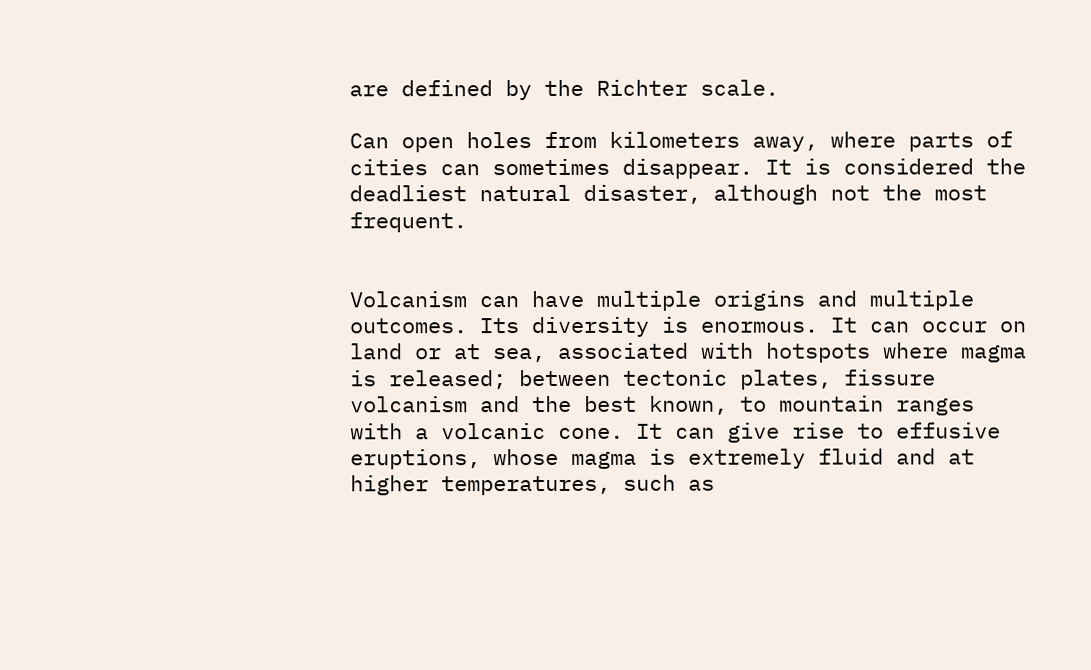are defined by the Richter scale.

Can open holes from kilometers away, where parts of cities can sometimes disappear. It is considered the deadliest natural disaster, although not the most frequent.


Volcanism can have multiple origins and multiple outcomes. Its diversity is enormous. It can occur on land or at sea, associated with hotspots where magma is released; between tectonic plates, fissure volcanism and the best known, to mountain ranges with a volcanic cone. It can give rise to effusive eruptions, whose magma is extremely fluid and at higher temperatures, such as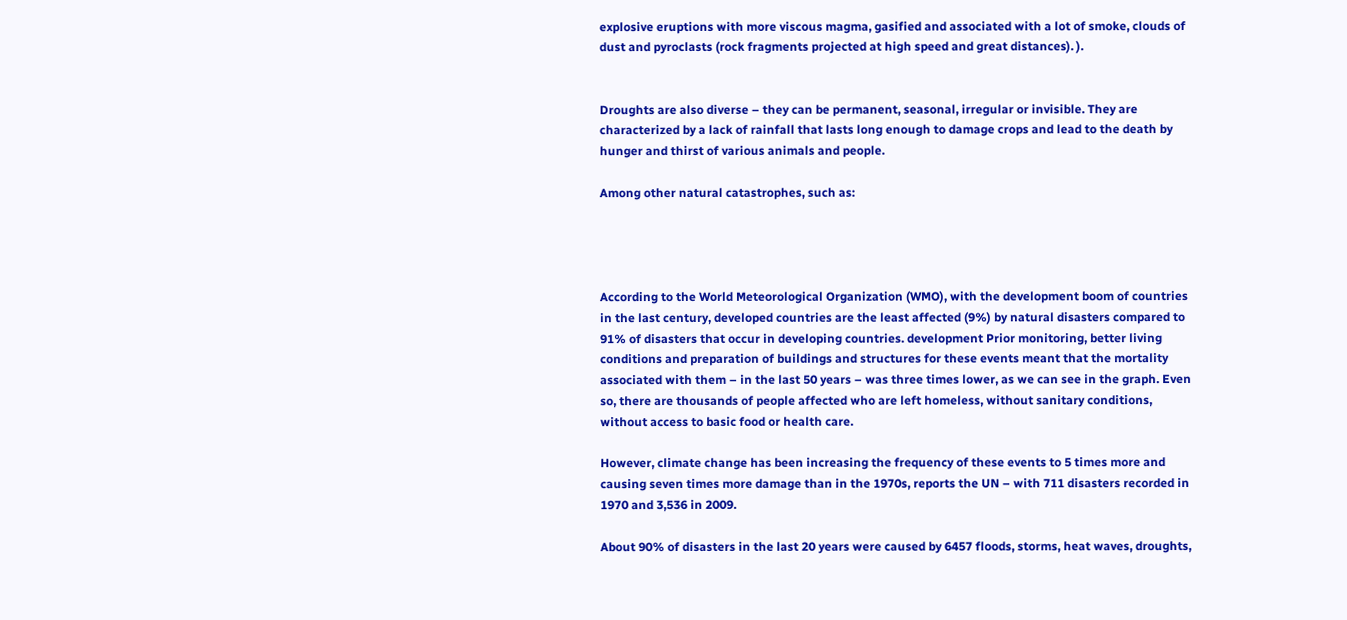explosive eruptions with more viscous magma, gasified and associated with a lot of smoke, clouds of dust and pyroclasts (rock fragments projected at high speed and great distances). ).


Droughts are also diverse – they can be permanent, seasonal, irregular or invisible. They are characterized by a lack of rainfall that lasts long enough to damage crops and lead to the death by hunger and thirst of various animals and people.

Among other natural catastrophes, such as:




According to the World Meteorological Organization (WMO), with the development boom of countries in the last century, developed countries are the least affected (9%) by natural disasters compared to 91% of disasters that occur in developing countries. development Prior monitoring, better living conditions and preparation of buildings and structures for these events meant that the mortality associated with them – in the last 50 years – was three times lower, as we can see in the graph. Even so, there are thousands of people affected who are left homeless, without sanitary conditions, without access to basic food or health care.

However, climate change has been increasing the frequency of these events to 5 times more and causing seven times more damage than in the 1970s, reports the UN – with 711 disasters recorded in 1970 and 3,536 in 2009.

About 90% of disasters in the last 20 years were caused by 6457 floods, storms, heat waves, droughts,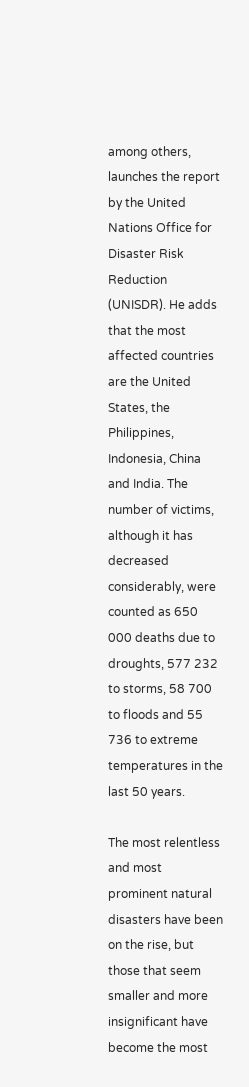among others, launches the report by the United Nations Office for Disaster Risk Reduction (UNISDR). He adds that the most affected countries are the United States, the Philippines, Indonesia, China and India. The number of victims, although it has decreased considerably, were counted as 650 000 deaths due to droughts, 577 232 to storms, 58 700 to floods and 55 736 to extreme temperatures in the last 50 years.

The most relentless and most prominent natural disasters have been on the rise, but those that seem smaller and more insignificant have become the most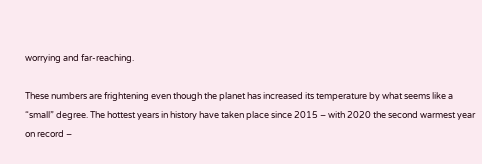worrying and far-reaching.

These numbers are frightening even though the planet has increased its temperature by what seems like a “small” degree. The hottest years in history have taken place since 2015 – with 2020 the second warmest year on record –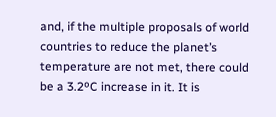and, if the multiple proposals of world countries to reduce the planet’s temperature are not met, there could be a 3.2ºC increase in it. It is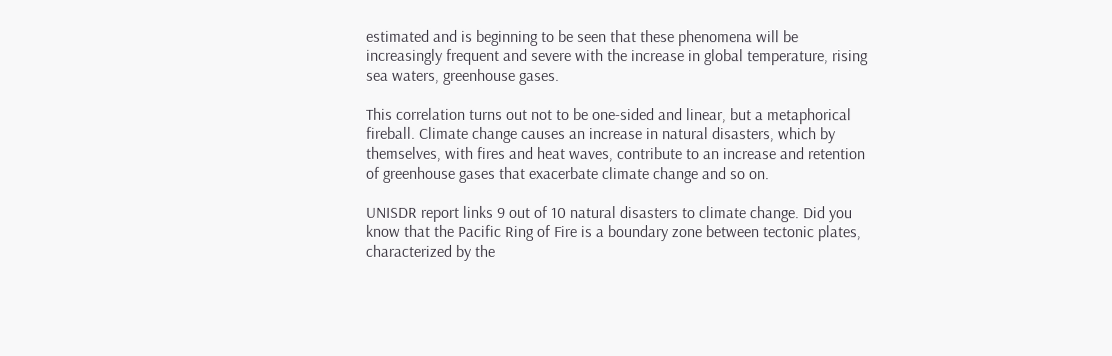estimated and is beginning to be seen that these phenomena will be increasingly frequent and severe with the increase in global temperature, rising sea waters, greenhouse gases.

This correlation turns out not to be one-sided and linear, but a metaphorical fireball. Climate change causes an increase in natural disasters, which by themselves, with fires and heat waves, contribute to an increase and retention of greenhouse gases that exacerbate climate change and so on.

UNISDR report links 9 out of 10 natural disasters to climate change. Did you know that the Pacific Ring of Fire is a boundary zone between tectonic plates, characterized by the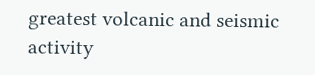greatest volcanic and seismic activity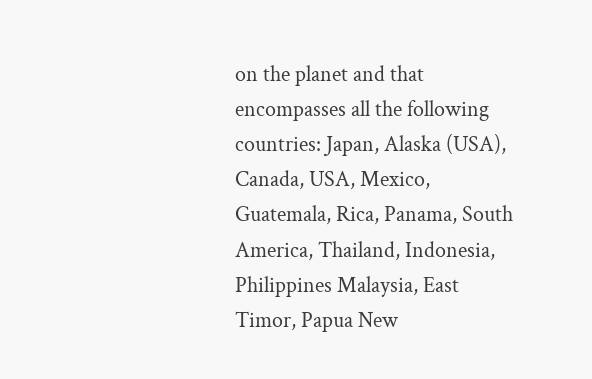on the planet and that encompasses all the following countries: Japan, Alaska (USA), Canada, USA, Mexico, Guatemala, Rica, Panama, South America, Thailand, Indonesia, Philippines Malaysia, East Timor, Papua New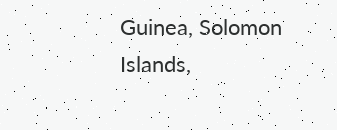Guinea, Solomon Islands,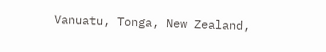Vanuatu, Tonga, New Zealand,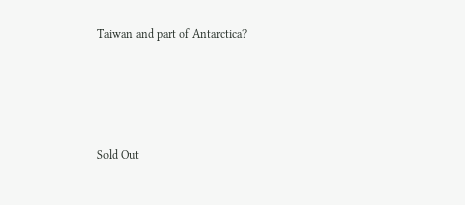Taiwan and part of Antarctica?






Sold Out